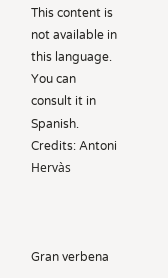This content is not available in this language. You can consult it in Spanish.
Credits: Antoni Hervàs



Gran verbena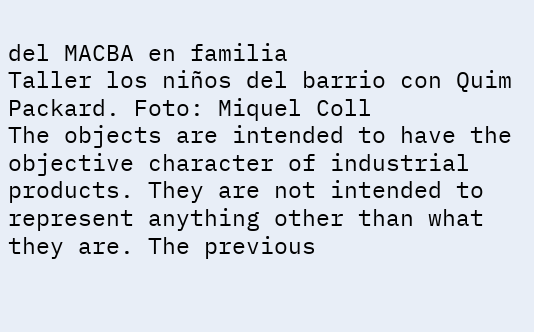del MACBA en familia
Taller los niños del barrio con Quim Packard. Foto: Miquel Coll
The objects are intended to have the objective character of industrial products. They are not intended to represent anything other than what they are. The previous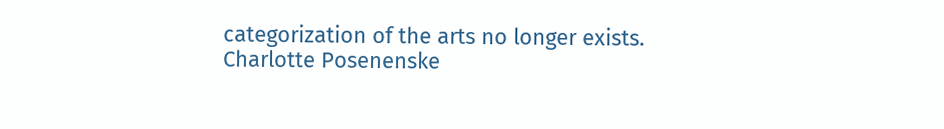categorization of the arts no longer exists.
Charlotte Posenenske